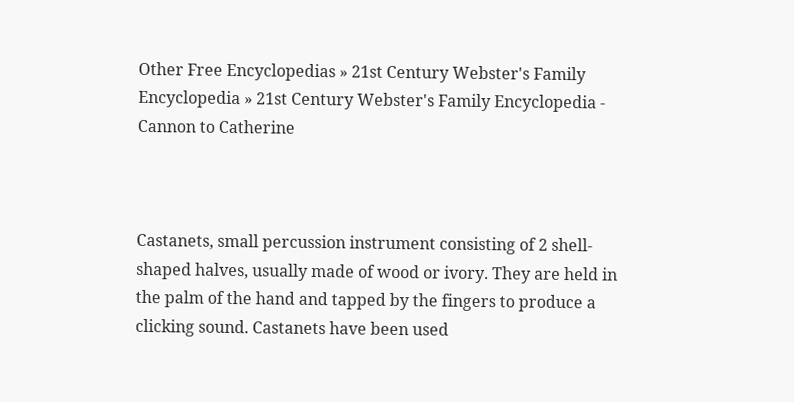Other Free Encyclopedias » 21st Century Webster's Family Encyclopedia » 21st Century Webster's Family Encyclopedia - Cannon to Catherine



Castanets, small percussion instrument consisting of 2 shell-shaped halves, usually made of wood or ivory. They are held in the palm of the hand and tapped by the fingers to produce a clicking sound. Castanets have been used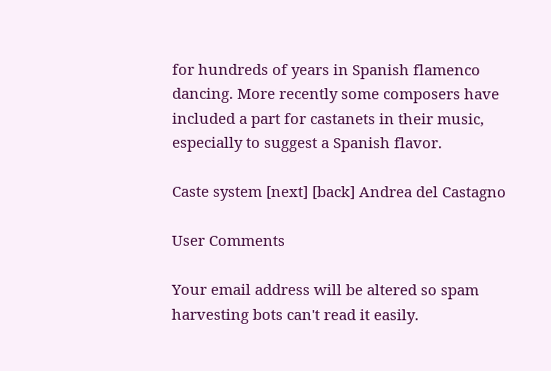for hundreds of years in Spanish flamenco dancing. More recently some composers have included a part for castanets in their music, especially to suggest a Spanish flavor.

Caste system [next] [back] Andrea del Castagno

User Comments

Your email address will be altered so spam harvesting bots can't read it easily.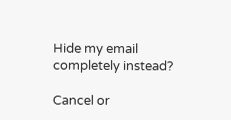Hide my email completely instead?

Cancel or